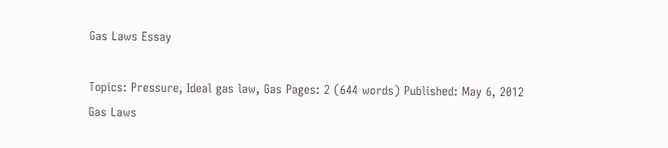Gas Laws Essay

Topics: Pressure, Ideal gas law, Gas Pages: 2 (644 words) Published: May 6, 2012
Gas Laws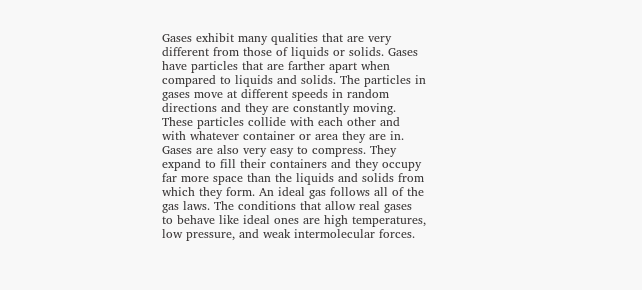Gases exhibit many qualities that are very different from those of liquids or solids. Gases have particles that are farther apart when compared to liquids and solids. The particles in gases move at different speeds in random directions and they are constantly moving. These particles collide with each other and with whatever container or area they are in. Gases are also very easy to compress. They expand to fill their containers and they occupy far more space than the liquids and solids from which they form. An ideal gas follows all of the gas laws. The conditions that allow real gases to behave like ideal ones are high temperatures, low pressure, and weak intermolecular forces.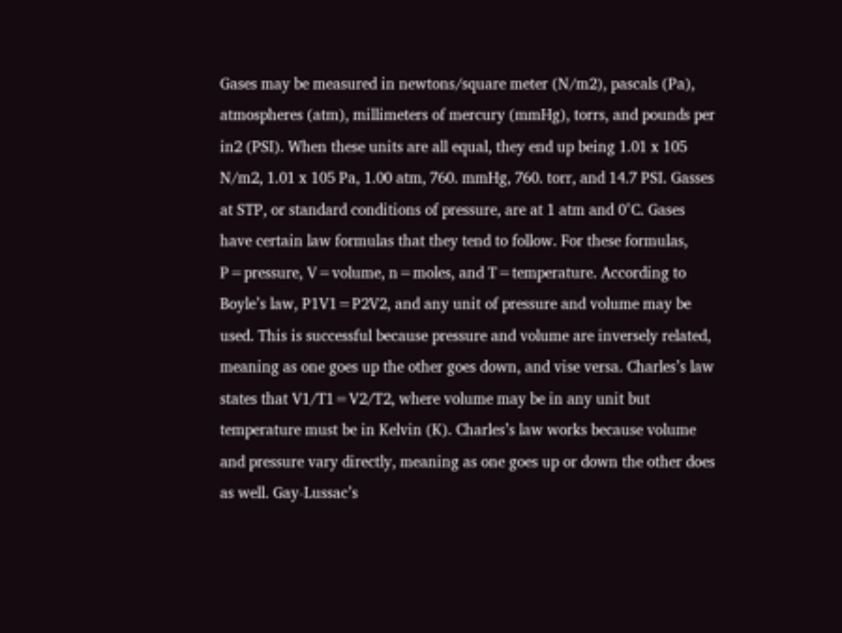Gases may be measured in newtons/square meter (N/m2), pascals (Pa), atmospheres (atm), millimeters of mercury (mmHg), torrs, and pounds per in2 (PSI). When these units are all equal, they end up being 1.01 x 105 N/m2, 1.01 x 105 Pa, 1.00 atm, 760. mmHg, 760. torr, and 14.7 PSI. Gasses at STP, or standard conditions of pressure, are at 1 atm and 0°C. Gases have certain law formulas that they tend to follow. For these formulas, P=pressure, V=volume, n=moles, and T=temperature. According to Boyle’s law, P1V1=P2V2, and any unit of pressure and volume may be used. This is successful because pressure and volume are inversely related, meaning as one goes up the other goes down, and vise versa. Charles’s law states that V1/T1=V2/T2, where volume may be in any unit but temperature must be in Kelvin (K). Charles’s law works because volume and pressure vary directly, meaning as one goes up or down the other does as well. Gay-Lussac’s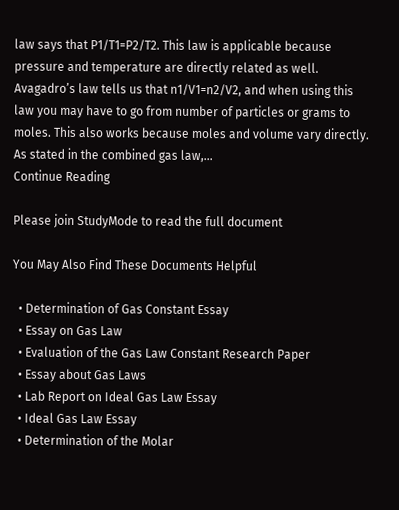law says that P1/T1=P2/T2. This law is applicable because pressure and temperature are directly related as well. Avagadro’s law tells us that n1/V1=n2/V2, and when using this law you may have to go from number of particles or grams to moles. This also works because moles and volume vary directly. As stated in the combined gas law,...
Continue Reading

Please join StudyMode to read the full document

You May Also Find These Documents Helpful

  • Determination of Gas Constant Essay
  • Essay on Gas Law
  • Evaluation of the Gas Law Constant Research Paper
  • Essay about Gas Laws
  • Lab Report on Ideal Gas Law Essay
  • Ideal Gas Law Essay
  • Determination of the Molar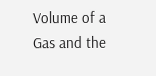Volume of a Gas and the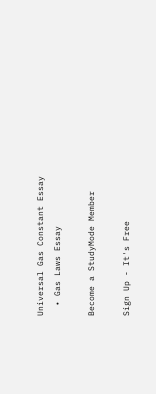Universal Gas Constant Essay
  • Gas Laws Essay

Become a StudyMode Member

Sign Up - It's Free